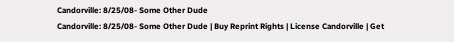Candorville: 8/25/08- Some Other Dude
Candorville: 8/25/08- Some Other Dude | Buy Reprint Rights | License Candorville | Get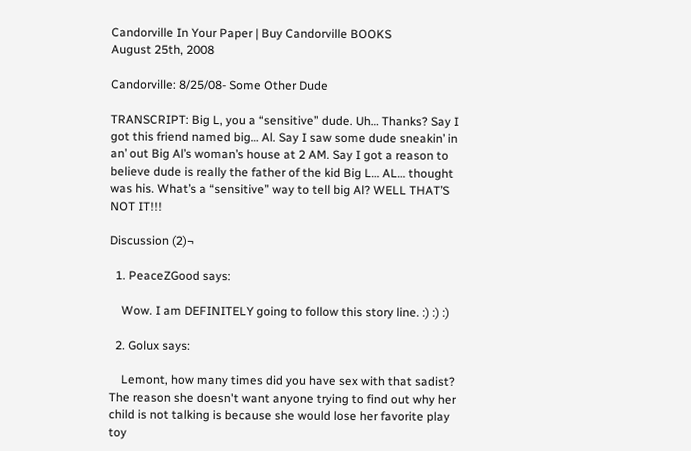Candorville In Your Paper | Buy Candorville BOOKS
August 25th, 2008

Candorville: 8/25/08- Some Other Dude

TRANSCRIPT: Big L, you a “sensitive” dude. Uh… Thanks? Say I got this friend named big… Al. Say I saw some dude sneakin’ in an’ out Big Al’s woman’s house at 2 AM. Say I got a reason to believe dude is really the father of the kid Big L… AL… thought was his. What’s a “sensitive” way to tell big Al? WELL THAT’S NOT IT!!!

Discussion (2)¬

  1. PeaceZGood says:

    Wow. I am DEFINITELY going to follow this story line. :) :) :)

  2. Golux says:

    Lemont, how many times did you have sex with that sadist? The reason she doesn't want anyone trying to find out why her child is not talking is because she would lose her favorite play toy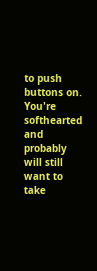to push buttons on. You're softhearted and probably will still want to take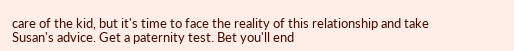care of the kid, but it's time to face the reality of this relationship and take Susan's advice. Get a paternity test. Bet you'll end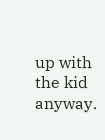up with the kid anyway.